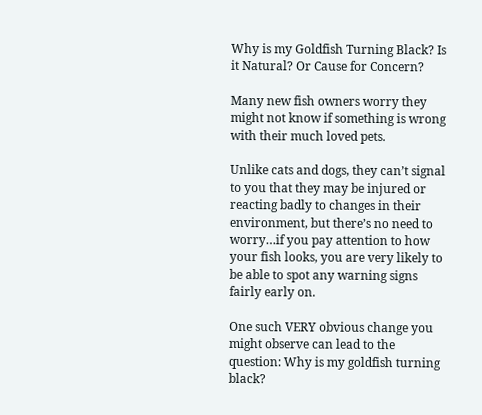Why is my Goldfish Turning Black? Is it Natural? Or Cause for Concern?

Many new fish owners worry they might not know if something is wrong with their much loved pets.

Unlike cats and dogs, they can’t signal to you that they may be injured or reacting badly to changes in their environment, but there’s no need to worry…if you pay attention to how your fish looks, you are very likely to be able to spot any warning signs fairly early on.

One such VERY obvious change you might observe can lead to the question: Why is my goldfish turning black?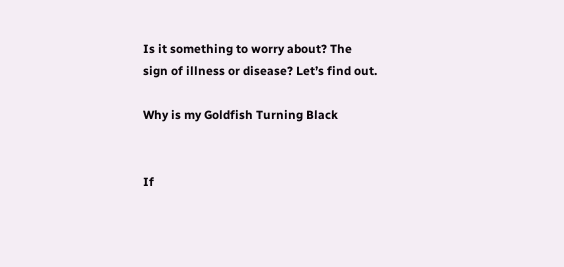Is it something to worry about? The sign of illness or disease? Let’s find out.

Why is my Goldfish Turning Black


If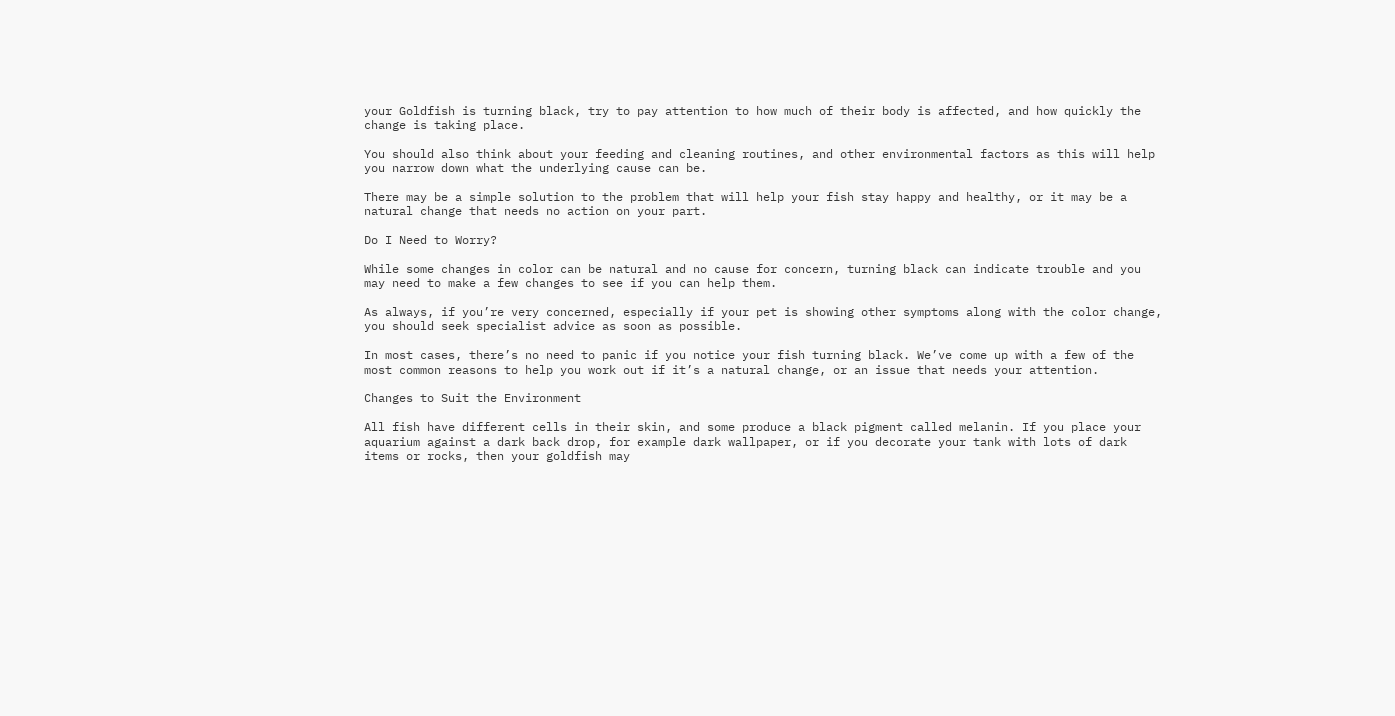your Goldfish is turning black, try to pay attention to how much of their body is affected, and how quickly the change is taking place.

You should also think about your feeding and cleaning routines, and other environmental factors as this will help you narrow down what the underlying cause can be.

There may be a simple solution to the problem that will help your fish stay happy and healthy, or it may be a natural change that needs no action on your part.

Do I Need to Worry?

While some changes in color can be natural and no cause for concern, turning black can indicate trouble and you may need to make a few changes to see if you can help them.

As always, if you’re very concerned, especially if your pet is showing other symptoms along with the color change, you should seek specialist advice as soon as possible.

In most cases, there’s no need to panic if you notice your fish turning black. We’ve come up with a few of the most common reasons to help you work out if it’s a natural change, or an issue that needs your attention.

Changes to Suit the Environment

All fish have different cells in their skin, and some produce a black pigment called melanin. If you place your aquarium against a dark back drop, for example dark wallpaper, or if you decorate your tank with lots of dark items or rocks, then your goldfish may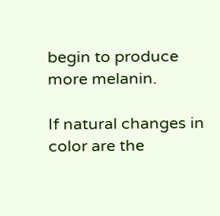begin to produce more melanin.

If natural changes in color are the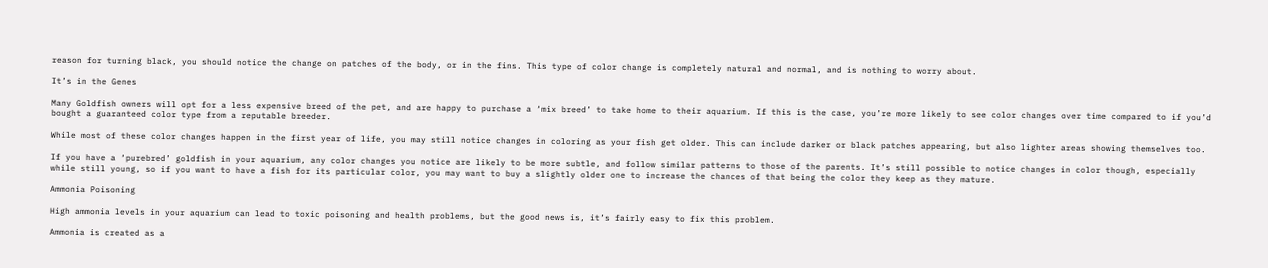reason for turning black, you should notice the change on patches of the body, or in the fins. This type of color change is completely natural and normal, and is nothing to worry about.

It’s in the Genes

Many Goldfish owners will opt for a less expensive breed of the pet, and are happy to purchase a ‘mix breed’ to take home to their aquarium. If this is the case, you’re more likely to see color changes over time compared to if you’d bought a guaranteed color type from a reputable breeder.

While most of these color changes happen in the first year of life, you may still notice changes in coloring as your fish get older. This can include darker or black patches appearing, but also lighter areas showing themselves too.

If you have a ‘purebred’ goldfish in your aquarium, any color changes you notice are likely to be more subtle, and follow similar patterns to those of the parents. It’s still possible to notice changes in color though, especially while still young, so if you want to have a fish for its particular color, you may want to buy a slightly older one to increase the chances of that being the color they keep as they mature.

Ammonia Poisoning

High ammonia levels in your aquarium can lead to toxic poisoning and health problems, but the good news is, it’s fairly easy to fix this problem.

Ammonia is created as a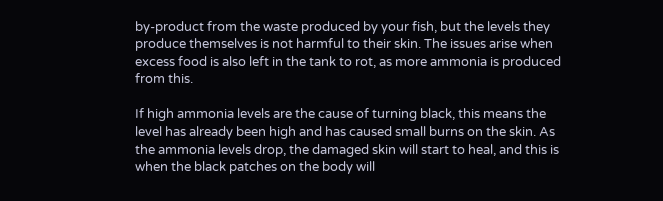by-product from the waste produced by your fish, but the levels they produce themselves is not harmful to their skin. The issues arise when excess food is also left in the tank to rot, as more ammonia is produced from this.

If high ammonia levels are the cause of turning black, this means the level has already been high and has caused small burns on the skin. As the ammonia levels drop, the damaged skin will start to heal, and this is when the black patches on the body will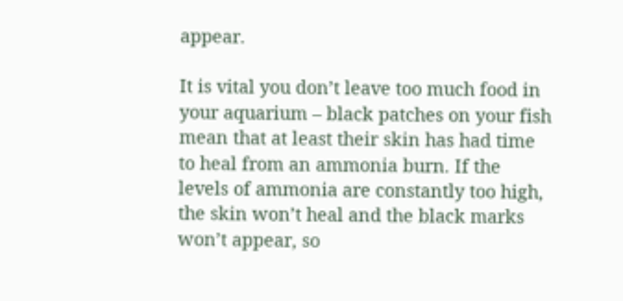appear.

It is vital you don’t leave too much food in your aquarium – black patches on your fish mean that at least their skin has had time to heal from an ammonia burn. If the levels of ammonia are constantly too high, the skin won’t heal and the black marks won’t appear, so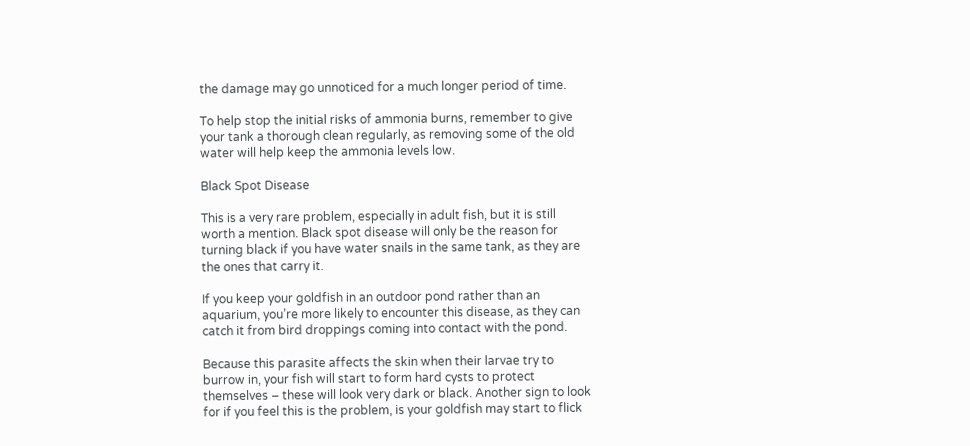the damage may go unnoticed for a much longer period of time.

To help stop the initial risks of ammonia burns, remember to give your tank a thorough clean regularly, as removing some of the old water will help keep the ammonia levels low.

Black Spot Disease

This is a very rare problem, especially in adult fish, but it is still worth a mention. Black spot disease will only be the reason for turning black if you have water snails in the same tank, as they are the ones that carry it.

If you keep your goldfish in an outdoor pond rather than an aquarium, you’re more likely to encounter this disease, as they can catch it from bird droppings coming into contact with the pond.

Because this parasite affects the skin when their larvae try to burrow in, your fish will start to form hard cysts to protect themselves – these will look very dark or black. Another sign to look for if you feel this is the problem, is your goldfish may start to flick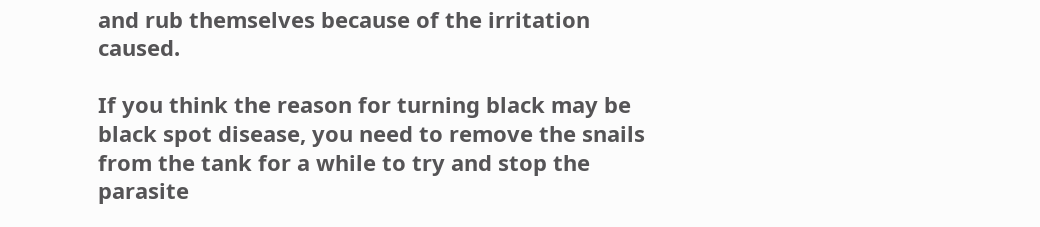and rub themselves because of the irritation caused.

If you think the reason for turning black may be black spot disease, you need to remove the snails from the tank for a while to try and stop the parasite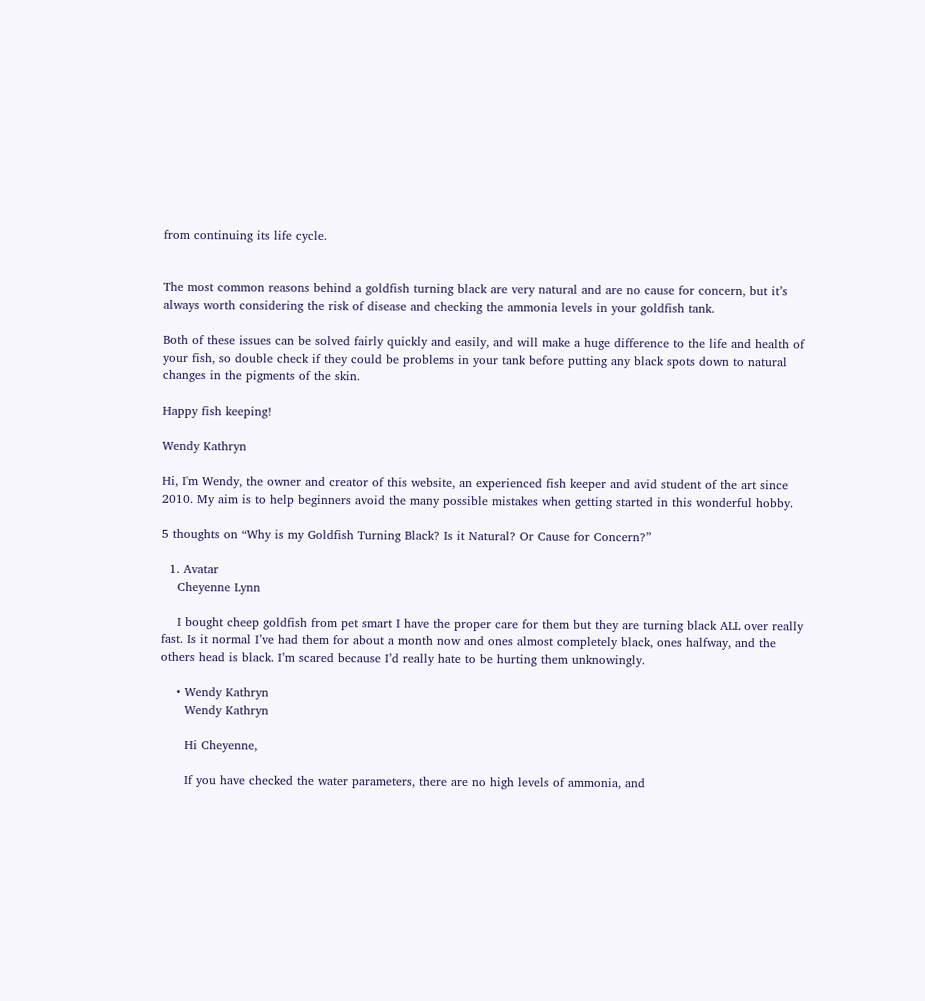from continuing its life cycle.


The most common reasons behind a goldfish turning black are very natural and are no cause for concern, but it’s always worth considering the risk of disease and checking the ammonia levels in your goldfish tank.

Both of these issues can be solved fairly quickly and easily, and will make a huge difference to the life and health of your fish, so double check if they could be problems in your tank before putting any black spots down to natural changes in the pigments of the skin.

Happy fish keeping!

Wendy Kathryn

Hi, I'm Wendy, the owner and creator of this website, an experienced fish keeper and avid student of the art since 2010. My aim is to help beginners avoid the many possible mistakes when getting started in this wonderful hobby.

5 thoughts on “Why is my Goldfish Turning Black? Is it Natural? Or Cause for Concern?”

  1. Avatar
    Cheyenne Lynn

    I bought cheep goldfish from pet smart I have the proper care for them but they are turning black ALL over really fast. Is it normal I’ve had them for about a month now and ones almost completely black, ones halfway, and the others head is black. I’m scared because I’d really hate to be hurting them unknowingly.

    • Wendy Kathryn
      Wendy Kathryn

      Hi Cheyenne,

      If you have checked the water parameters, there are no high levels of ammonia, and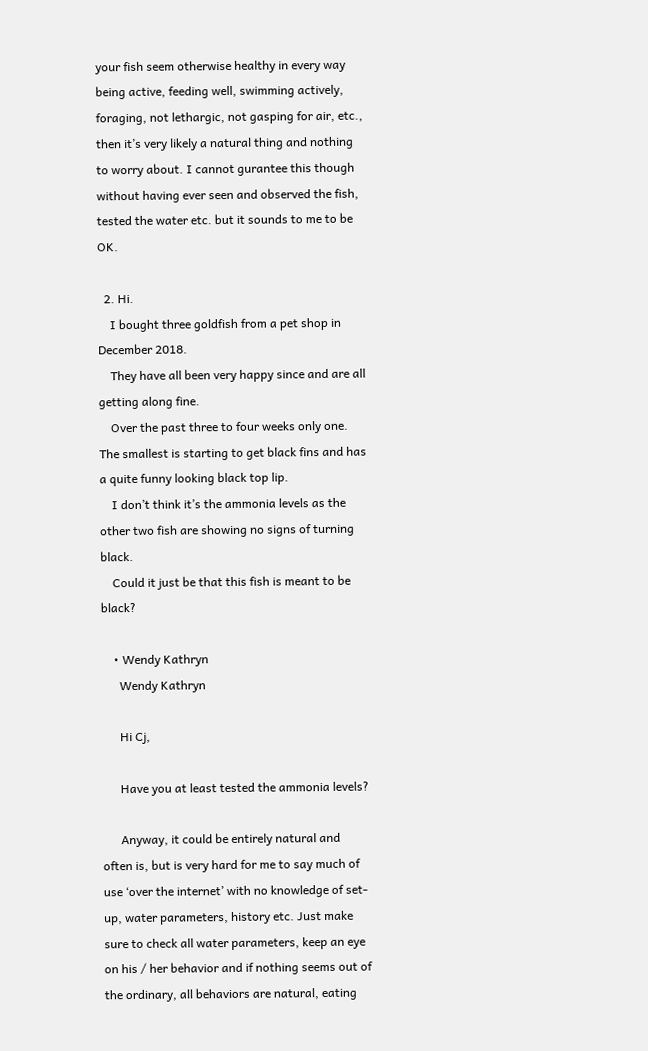your fish seem otherwise healthy in every way being active, feeding well, swimming actively, foraging, not lethargic, not gasping for air, etc., then it’s very likely a natural thing and nothing to worry about. I cannot gurantee this though without having ever seen and observed the fish, tested the water etc. but it sounds to me to be OK.

  2. Hi.
    I bought three goldfish from a pet shop in December 2018.
    They have all been very happy since and are all getting along fine.
    Over the past three to four weeks only one. The smallest is starting to get black fins and has a quite funny looking black top lip.
    I don’t think it’s the ammonia levels as the other two fish are showing no signs of turning black.
    Could it just be that this fish is meant to be black?

    • Wendy Kathryn
      Wendy Kathryn

      Hi Cj,

      Have you at least tested the ammonia levels?

      Anyway, it could be entirely natural and often is, but is very hard for me to say much of use ‘over the internet’ with no knowledge of set-up, water parameters, history etc. Just make sure to check all water parameters, keep an eye on his / her behavior and if nothing seems out of the ordinary, all behaviors are natural, eating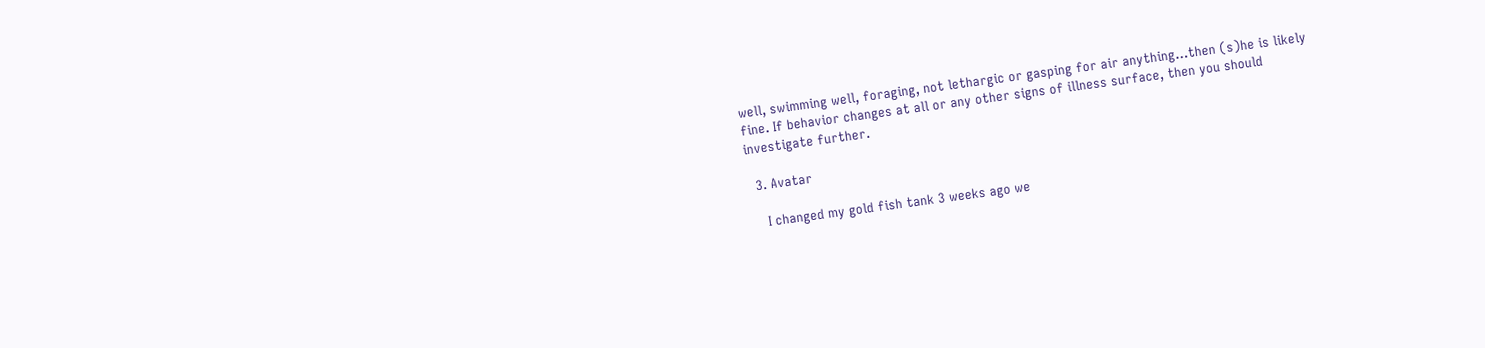well, swimming well, foraging, not lethargic or gasping for air anything…then (s)he is likely fine. If behavior changes at all or any other signs of illness surface, then you should investigate further.

  3. Avatar

    I changed my gold fish tank 3 weeks ago we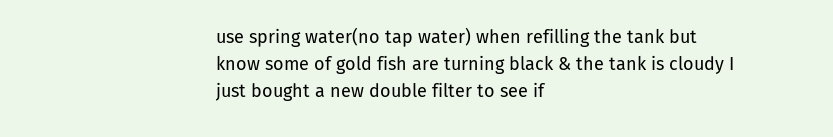use spring water(no tap water) when refilling the tank but know some of gold fish are turning black & the tank is cloudy I just bought a new double filter to see if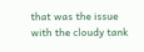that was the issue with the cloudy tank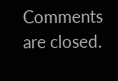Comments are closed.